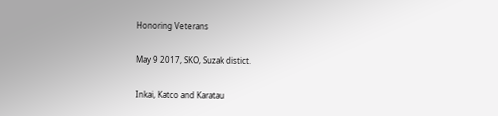Honoring Veterans

May 9 2017, SKO, Suzak distict.

Inkai, Katco and Karatau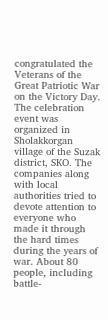congratulated the Veterans of the Great Patriotic War on the Victory Day. The celebration event was organized in Sholakkorgan village of the Suzak district, SKO. The companies along with local authorities tried to devote attention to everyone who made it through the hard times during the years of war. About 80 people, including battle-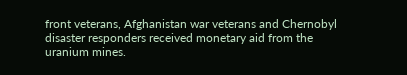front veterans, Afghanistan war veterans and Chernobyl disaster responders received monetary aid from the uranium mines.